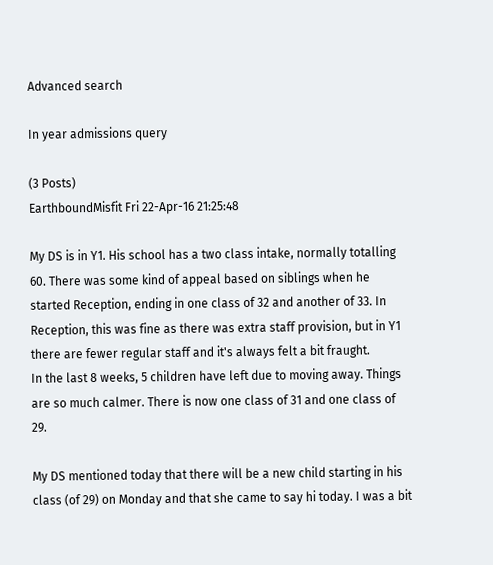Advanced search

In year admissions query

(3 Posts)
EarthboundMisfit Fri 22-Apr-16 21:25:48

My DS is in Y1. His school has a two class intake, normally totalling 60. There was some kind of appeal based on siblings when he started Reception, ending in one class of 32 and another of 33. In Reception, this was fine as there was extra staff provision, but in Y1 there are fewer regular staff and it's always felt a bit fraught.
In the last 8 weeks, 5 children have left due to moving away. Things are so much calmer. There is now one class of 31 and one class of 29.

My DS mentioned today that there will be a new child starting in his class (of 29) on Monday and that she came to say hi today. I was a bit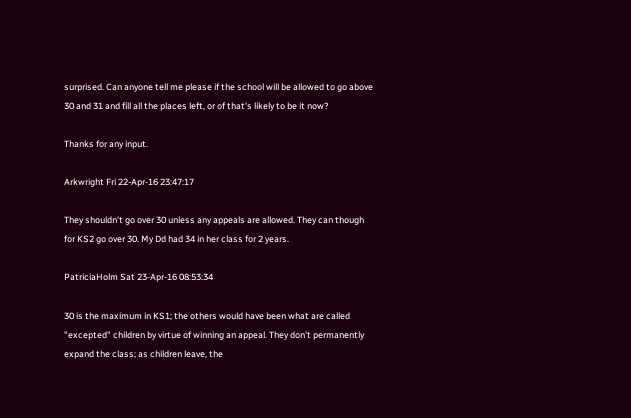surprised. Can anyone tell me please if the school will be allowed to go above 30 and 31 and fill all the places left, or of that's likely to be it now?

Thanks for any input.

Arkwright Fri 22-Apr-16 23:47:17

They shouldn't go over 30 unless any appeals are allowed. They can though for KS2 go over 30. My Dd had 34 in her class for 2 years.

PatriciaHolm Sat 23-Apr-16 08:53:34

30 is the maximum in KS1; the others would have been what are called "excepted" children by virtue of winning an appeal. They don't permanently expand the class; as children leave, the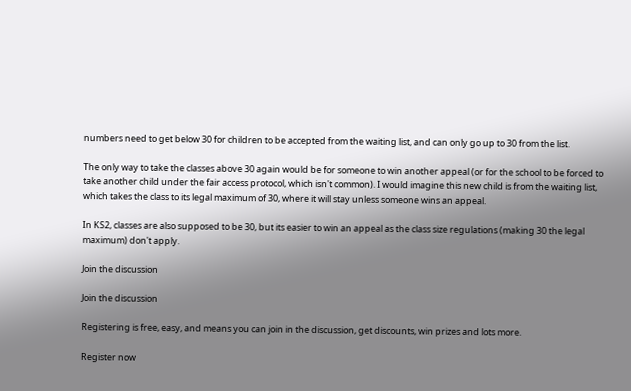numbers need to get below 30 for children to be accepted from the waiting list, and can only go up to 30 from the list.

The only way to take the classes above 30 again would be for someone to win another appeal (or for the school to be forced to take another child under the fair access protocol, which isn't common). I would imagine this new child is from the waiting list, which takes the class to its legal maximum of 30, where it will stay unless someone wins an appeal.

In KS2, classes are also supposed to be 30, but its easier to win an appeal as the class size regulations (making 30 the legal maximum) don't apply.

Join the discussion

Join the discussion

Registering is free, easy, and means you can join in the discussion, get discounts, win prizes and lots more.

Register now